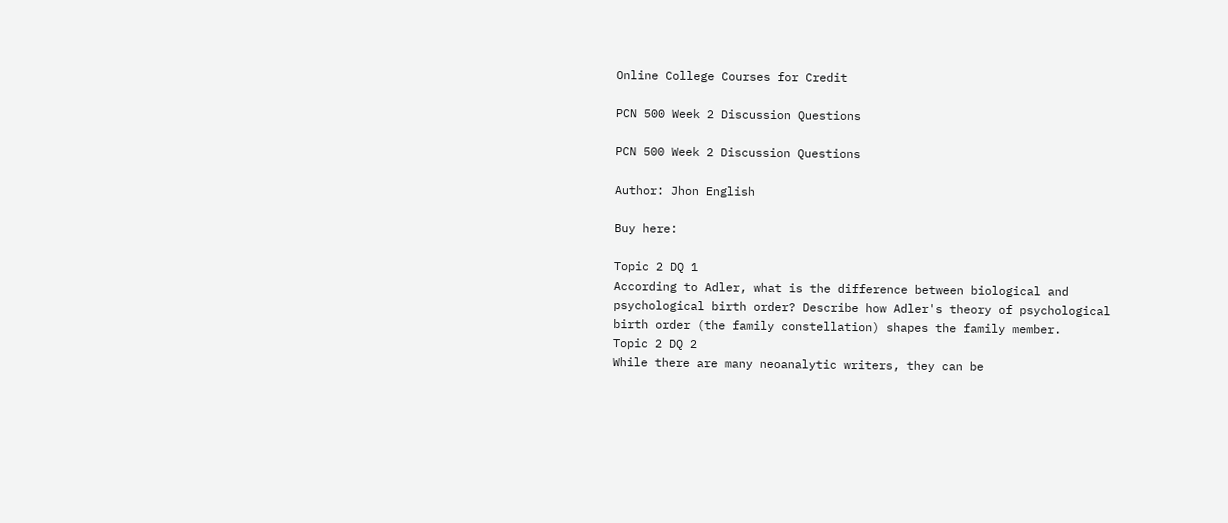Online College Courses for Credit

PCN 500 Week 2 Discussion Questions

PCN 500 Week 2 Discussion Questions

Author: Jhon English

Buy here:

Topic 2 DQ 1
According to Adler, what is the difference between biological and psychological birth order? Describe how Adler's theory of psychological birth order (the family constellation) shapes the family member.
Topic 2 DQ 2
While there are many neoanalytic writers, they can be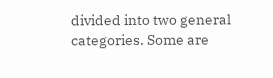divided into two general categories. Some are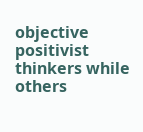objective positivist thinkers while others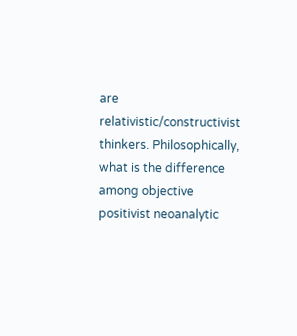are relativistic/constructivist thinkers. Philosophically, what is the difference among objective positivist neoanalytic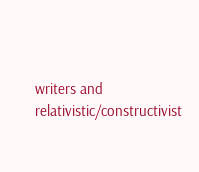writers and relativistic/constructivist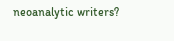neoanalytic writers?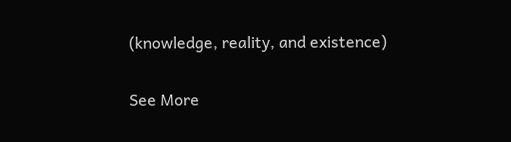(knowledge, reality, and existence)

See More